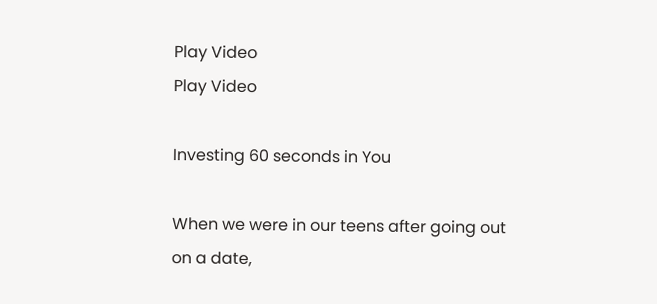Play Video
Play Video

Investing 60 seconds in You

When we were in our teens after going out on a date,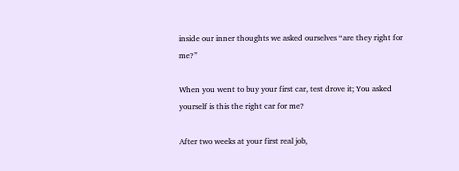inside our inner thoughts we asked ourselves “are they right for me?”

When you went to buy your first car, test drove it; You asked yourself is this the right car for me?

After two weeks at your first real job,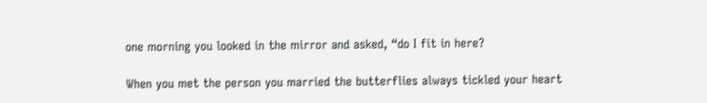one morning you looked in the mirror and asked, “do I fit in here?

When you met the person you married the butterflies always tickled your heart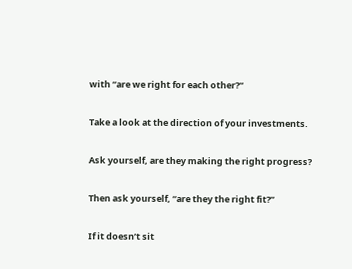with “are we right for each other?“

Take a look at the direction of your investments.

Ask yourself, are they making the right progress?

Then ask yourself, “are they the right fit?”

If it doesn’t sit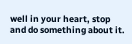well in your heart, stop and do something about it.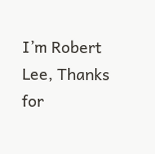I’m Robert Lee, Thanks for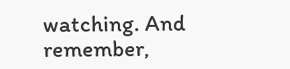watching. And remember,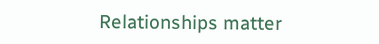Relationships matter